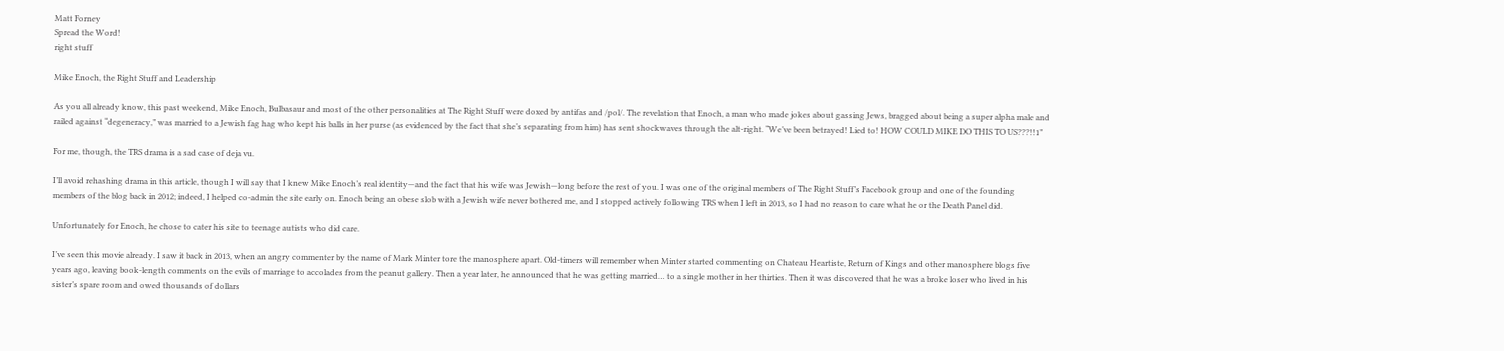Matt Forney
Spread the Word!
right stuff

Mike Enoch, the Right Stuff and Leadership

As you all already know, this past weekend, Mike Enoch, Bulbasaur and most of the other personalities at The Right Stuff were doxed by antifas and /pol/. The revelation that Enoch, a man who made jokes about gassing Jews, bragged about being a super alpha male and railed against “degeneracy,” was married to a Jewish fag hag who kept his balls in her purse (as evidenced by the fact that she’s separating from him) has sent shockwaves through the alt-right. “We’ve been betrayed! Lied to! HOW COULD MIKE DO THIS TO US???!!1”

For me, though, the TRS drama is a sad case of deja vu.

I’ll avoid rehashing drama in this article, though I will say that I knew Mike Enoch’s real identity—and the fact that his wife was Jewish—long before the rest of you. I was one of the original members of The Right Stuff’s Facebook group and one of the founding members of the blog back in 2012; indeed, I helped co-admin the site early on. Enoch being an obese slob with a Jewish wife never bothered me, and I stopped actively following TRS when I left in 2013, so I had no reason to care what he or the Death Panel did.

Unfortunately for Enoch, he chose to cater his site to teenage autists who did care.

I’ve seen this movie already. I saw it back in 2013, when an angry commenter by the name of Mark Minter tore the manosphere apart. Old-timers will remember when Minter started commenting on Chateau Heartiste, Return of Kings and other manosphere blogs five years ago, leaving book-length comments on the evils of marriage to accolades from the peanut gallery. Then a year later, he announced that he was getting married… to a single mother in her thirties. Then it was discovered that he was a broke loser who lived in his sister’s spare room and owed thousands of dollars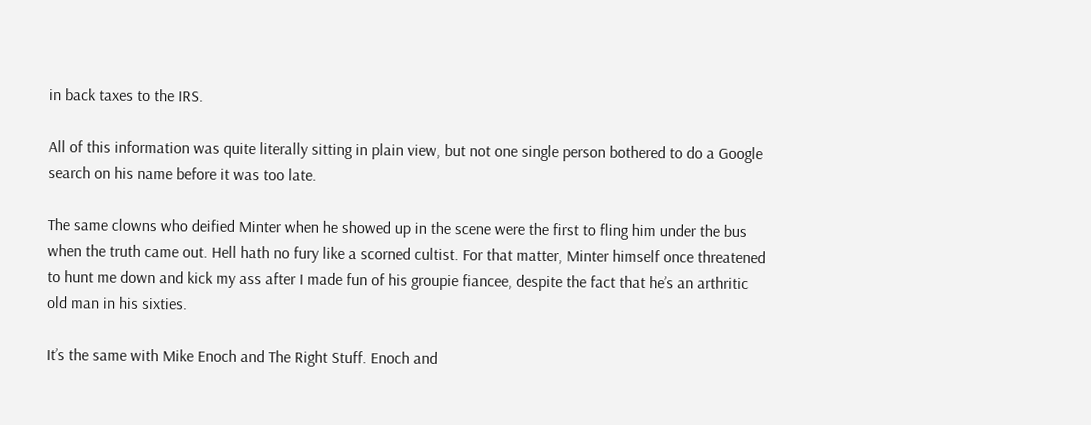in back taxes to the IRS.

All of this information was quite literally sitting in plain view, but not one single person bothered to do a Google search on his name before it was too late.

The same clowns who deified Minter when he showed up in the scene were the first to fling him under the bus when the truth came out. Hell hath no fury like a scorned cultist. For that matter, Minter himself once threatened to hunt me down and kick my ass after I made fun of his groupie fiancee, despite the fact that he’s an arthritic old man in his sixties.

It’s the same with Mike Enoch and The Right Stuff. Enoch and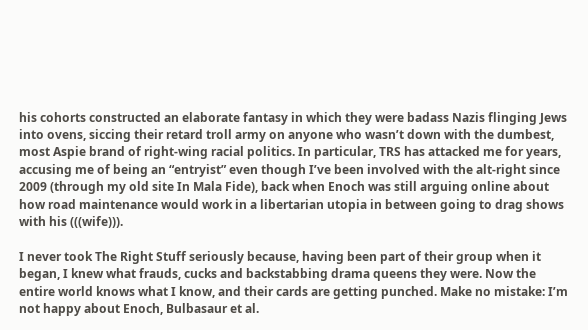his cohorts constructed an elaborate fantasy in which they were badass Nazis flinging Jews into ovens, siccing their retard troll army on anyone who wasn’t down with the dumbest, most Aspie brand of right-wing racial politics. In particular, TRS has attacked me for years, accusing me of being an “entryist” even though I’ve been involved with the alt-right since 2009 (through my old site In Mala Fide), back when Enoch was still arguing online about how road maintenance would work in a libertarian utopia in between going to drag shows with his (((wife))).

I never took The Right Stuff seriously because, having been part of their group when it began, I knew what frauds, cucks and backstabbing drama queens they were. Now the entire world knows what I know, and their cards are getting punched. Make no mistake: I’m not happy about Enoch, Bulbasaur et al.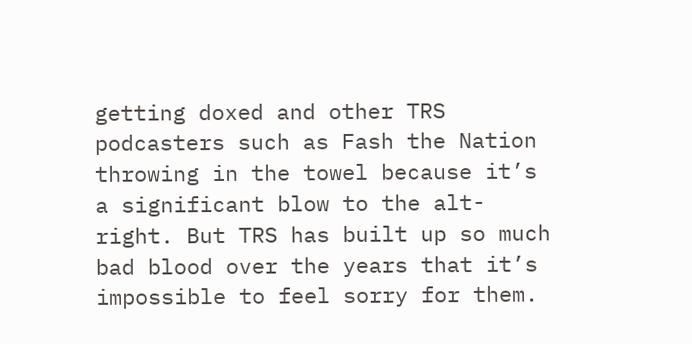getting doxed and other TRS podcasters such as Fash the Nation throwing in the towel because it’s a significant blow to the alt-right. But TRS has built up so much bad blood over the years that it’s impossible to feel sorry for them.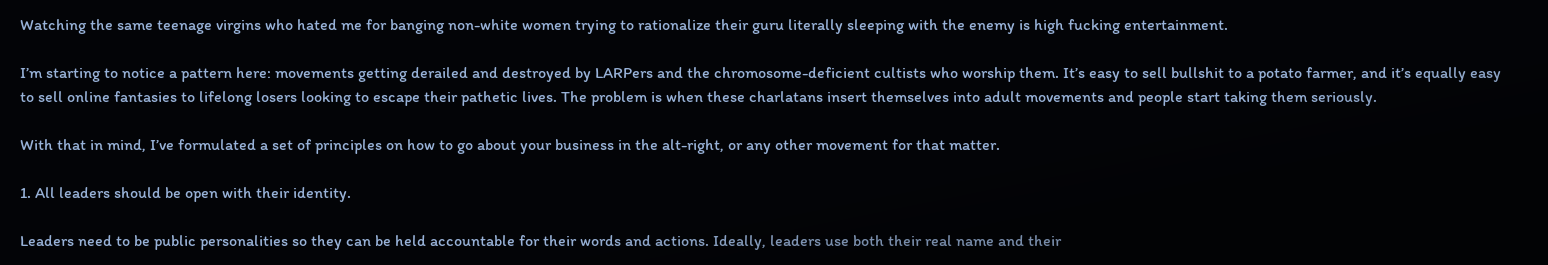Watching the same teenage virgins who hated me for banging non-white women trying to rationalize their guru literally sleeping with the enemy is high fucking entertainment.

I’m starting to notice a pattern here: movements getting derailed and destroyed by LARPers and the chromosome-deficient cultists who worship them. It’s easy to sell bullshit to a potato farmer, and it’s equally easy to sell online fantasies to lifelong losers looking to escape their pathetic lives. The problem is when these charlatans insert themselves into adult movements and people start taking them seriously.

With that in mind, I’ve formulated a set of principles on how to go about your business in the alt-right, or any other movement for that matter.

1. All leaders should be open with their identity.

Leaders need to be public personalities so they can be held accountable for their words and actions. Ideally, leaders use both their real name and their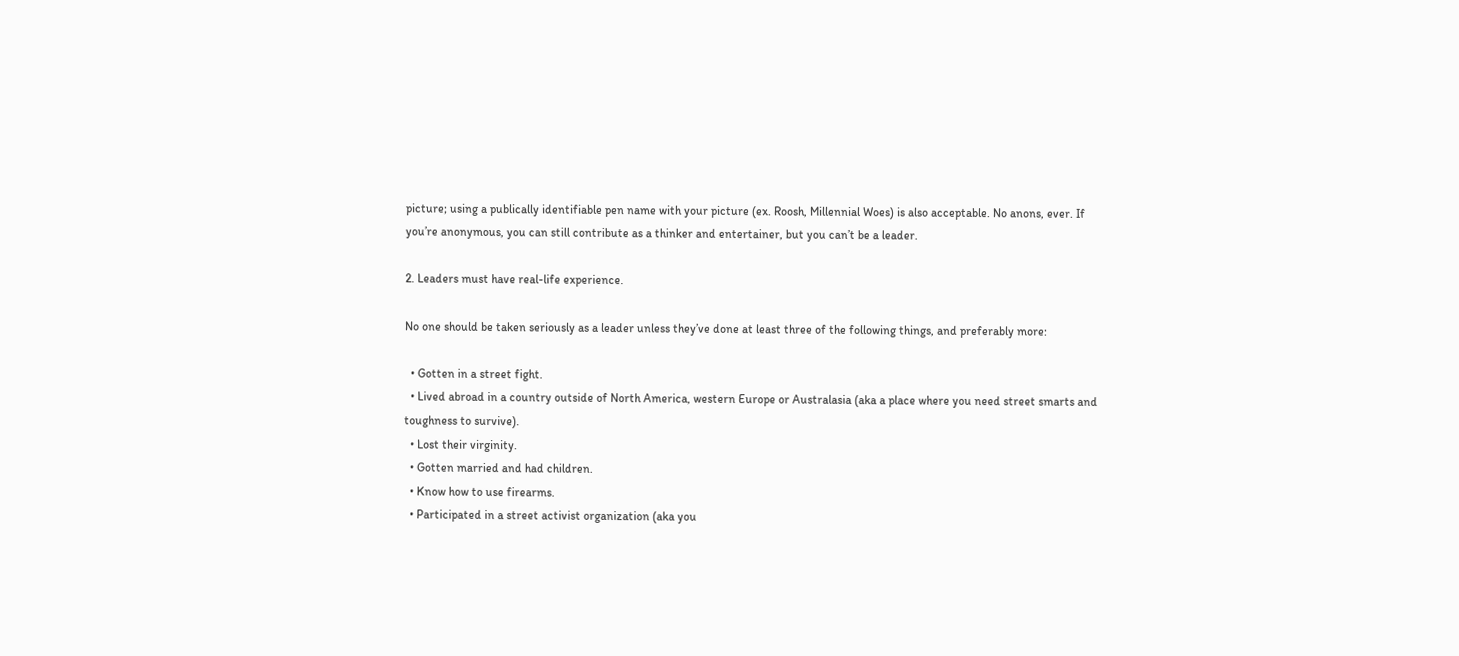picture; using a publically identifiable pen name with your picture (ex. Roosh, Millennial Woes) is also acceptable. No anons, ever. If you’re anonymous, you can still contribute as a thinker and entertainer, but you can’t be a leader.

2. Leaders must have real-life experience.

No one should be taken seriously as a leader unless they’ve done at least three of the following things, and preferably more:

  • Gotten in a street fight.
  • Lived abroad in a country outside of North America, western Europe or Australasia (aka a place where you need street smarts and toughness to survive).
  • Lost their virginity.
  • Gotten married and had children.
  • Know how to use firearms.
  • Participated in a street activist organization (aka you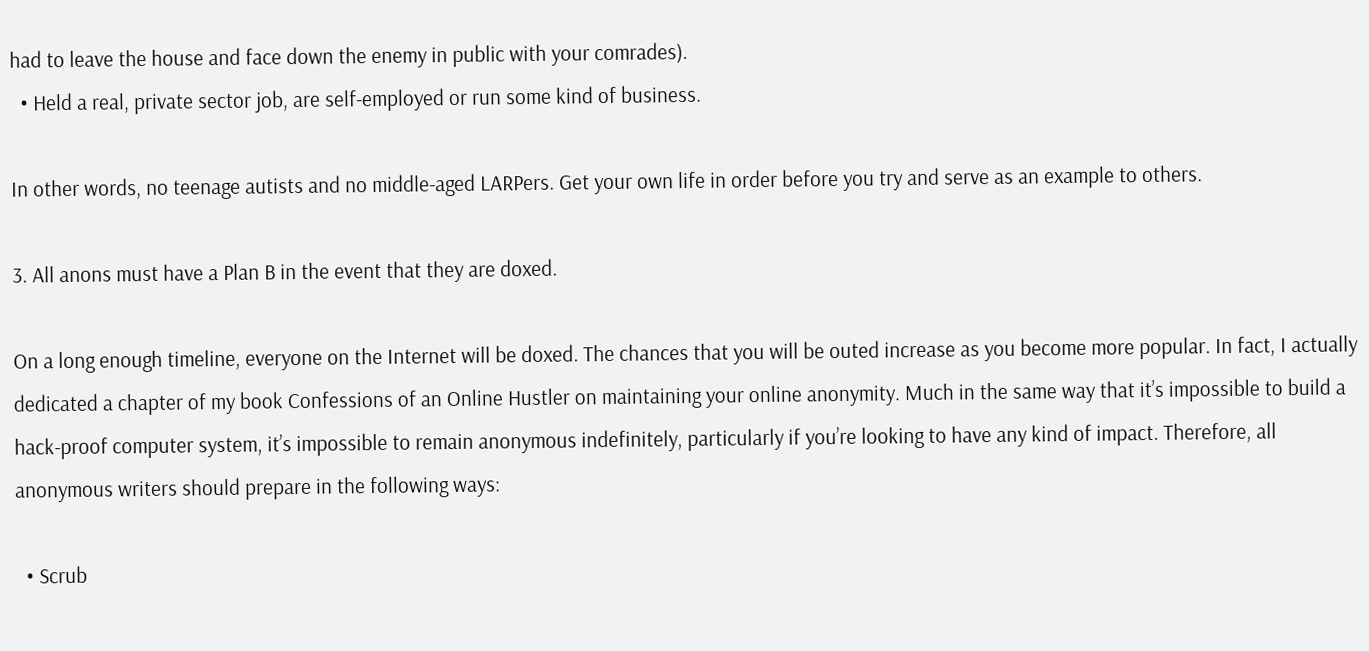had to leave the house and face down the enemy in public with your comrades).
  • Held a real, private sector job, are self-employed or run some kind of business.

In other words, no teenage autists and no middle-aged LARPers. Get your own life in order before you try and serve as an example to others.

3. All anons must have a Plan B in the event that they are doxed.

On a long enough timeline, everyone on the Internet will be doxed. The chances that you will be outed increase as you become more popular. In fact, I actually dedicated a chapter of my book Confessions of an Online Hustler on maintaining your online anonymity. Much in the same way that it’s impossible to build a hack-proof computer system, it’s impossible to remain anonymous indefinitely, particularly if you’re looking to have any kind of impact. Therefore, all anonymous writers should prepare in the following ways:

  • Scrub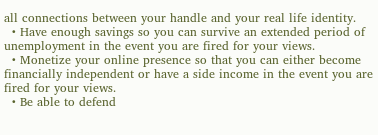all connections between your handle and your real life identity.
  • Have enough savings so you can survive an extended period of unemployment in the event you are fired for your views.
  • Monetize your online presence so that you can either become financially independent or have a side income in the event you are fired for your views.
  • Be able to defend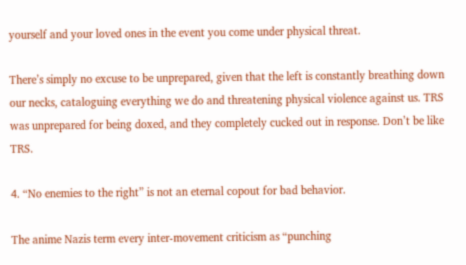yourself and your loved ones in the event you come under physical threat.

There’s simply no excuse to be unprepared, given that the left is constantly breathing down our necks, cataloguing everything we do and threatening physical violence against us. TRS was unprepared for being doxed, and they completely cucked out in response. Don’t be like TRS.

4. “No enemies to the right” is not an eternal copout for bad behavior.

The anime Nazis term every inter-movement criticism as “punching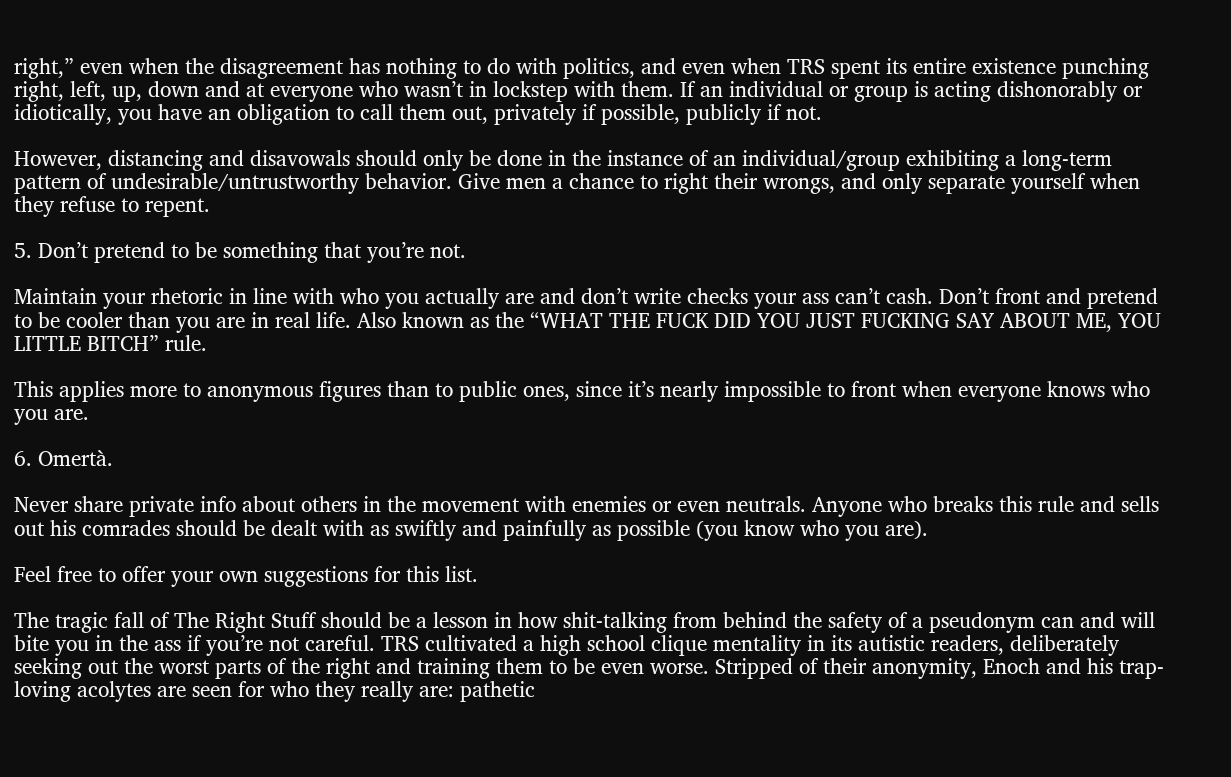right,” even when the disagreement has nothing to do with politics, and even when TRS spent its entire existence punching right, left, up, down and at everyone who wasn’t in lockstep with them. If an individual or group is acting dishonorably or idiotically, you have an obligation to call them out, privately if possible, publicly if not.

However, distancing and disavowals should only be done in the instance of an individual/group exhibiting a long-term pattern of undesirable/untrustworthy behavior. Give men a chance to right their wrongs, and only separate yourself when they refuse to repent.

5. Don’t pretend to be something that you’re not.

Maintain your rhetoric in line with who you actually are and don’t write checks your ass can’t cash. Don’t front and pretend to be cooler than you are in real life. Also known as the “WHAT THE FUCK DID YOU JUST FUCKING SAY ABOUT ME, YOU LITTLE BITCH” rule.

This applies more to anonymous figures than to public ones, since it’s nearly impossible to front when everyone knows who you are.

6. Omertà.

Never share private info about others in the movement with enemies or even neutrals. Anyone who breaks this rule and sells out his comrades should be dealt with as swiftly and painfully as possible (you know who you are).

Feel free to offer your own suggestions for this list.

The tragic fall of The Right Stuff should be a lesson in how shit-talking from behind the safety of a pseudonym can and will bite you in the ass if you’re not careful. TRS cultivated a high school clique mentality in its autistic readers, deliberately seeking out the worst parts of the right and training them to be even worse. Stripped of their anonymity, Enoch and his trap-loving acolytes are seen for who they really are: pathetic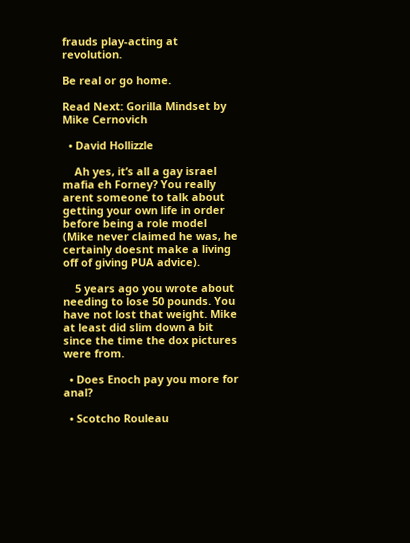frauds play-acting at revolution.

Be real or go home.

Read Next: Gorilla Mindset by Mike Cernovich

  • David Hollizzle

    Ah yes, it’s all a gay israel mafia eh Forney? You really arent someone to talk about getting your own life in order before being a role model (Mike never claimed he was, he certainly doesnt make a living off of giving PUA advice).

    5 years ago you wrote about needing to lose 50 pounds. You have not lost that weight. Mike at least did slim down a bit since the time the dox pictures were from.

  • Does Enoch pay you more for anal?

  • Scotcho Rouleau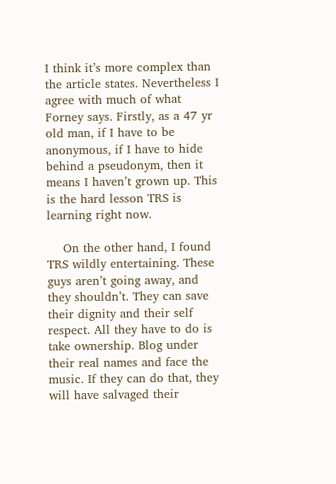I think it’s more complex than the article states. Nevertheless I agree with much of what Forney says. Firstly, as a 47 yr old man, if I have to be anonymous, if I have to hide behind a pseudonym, then it means I haven’t grown up. This is the hard lesson TRS is learning right now.

    On the other hand, I found TRS wildly entertaining. These guys aren’t going away, and they shouldn’t. They can save their dignity and their self respect. All they have to do is take ownership. Blog under their real names and face the music. If they can do that, they will have salvaged their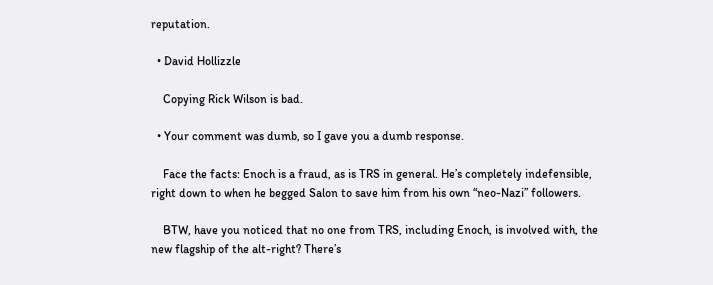reputation.

  • David Hollizzle

    Copying Rick Wilson is bad.

  • Your comment was dumb, so I gave you a dumb response.

    Face the facts: Enoch is a fraud, as is TRS in general. He’s completely indefensible, right down to when he begged Salon to save him from his own “neo-Nazi” followers.

    BTW, have you noticed that no one from TRS, including Enoch, is involved with, the new flagship of the alt-right? There’s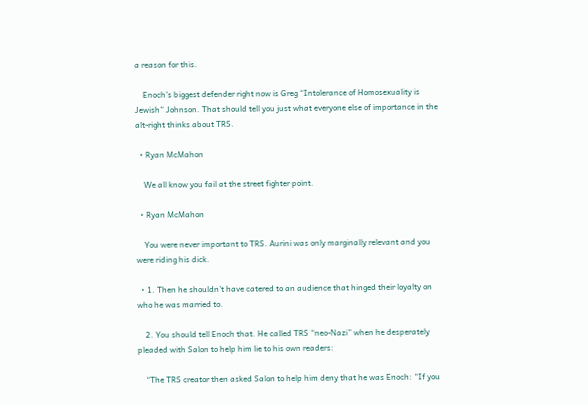a reason for this.

    Enoch’s biggest defender right now is Greg “Intolerance of Homosexuality is Jewish” Johnson. That should tell you just what everyone else of importance in the alt-right thinks about TRS.

  • Ryan McMahon

    We all know you fail at the street fighter point.

  • Ryan McMahon

    You were never important to TRS. Aurini was only marginally relevant and you were riding his dick.

  • 1. Then he shouldn’t have catered to an audience that hinged their loyalty on who he was married to.

    2. You should tell Enoch that. He called TRS “neo-Nazi” when he desperately pleaded with Salon to help him lie to his own readers:

    “The TRS creator then asked Salon to help him deny that he was Enoch: “If you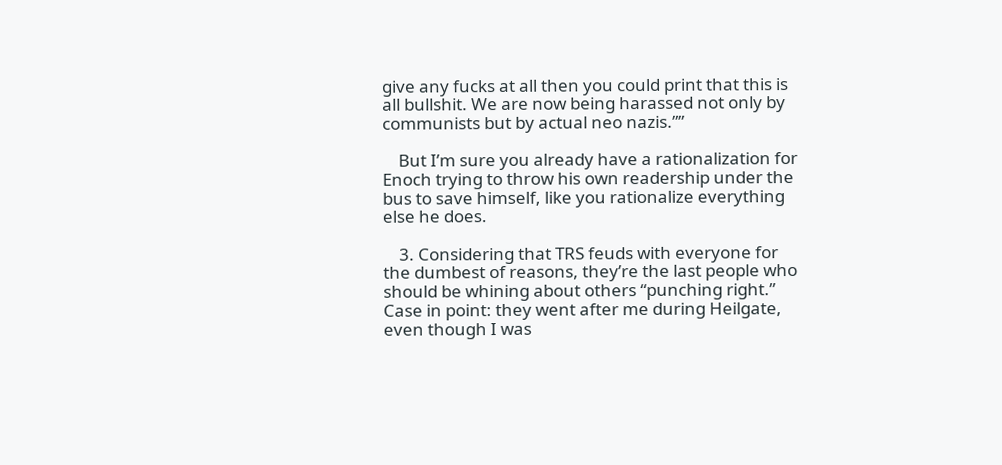give any fucks at all then you could print that this is all bullshit. We are now being harassed not only by communists but by actual neo nazis.””

    But I’m sure you already have a rationalization for Enoch trying to throw his own readership under the bus to save himself, like you rationalize everything else he does.

    3. Considering that TRS feuds with everyone for the dumbest of reasons, they’re the last people who should be whining about others “punching right.” Case in point: they went after me during Heilgate, even though I was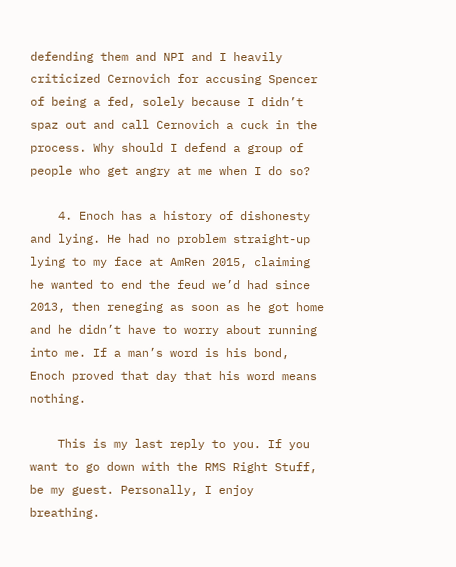defending them and NPI and I heavily criticized Cernovich for accusing Spencer of being a fed, solely because I didn’t spaz out and call Cernovich a cuck in the process. Why should I defend a group of people who get angry at me when I do so?

    4. Enoch has a history of dishonesty and lying. He had no problem straight-up lying to my face at AmRen 2015, claiming he wanted to end the feud we’d had since 2013, then reneging as soon as he got home and he didn’t have to worry about running into me. If a man’s word is his bond, Enoch proved that day that his word means nothing.

    This is my last reply to you. If you want to go down with the RMS Right Stuff, be my guest. Personally, I enjoy breathing.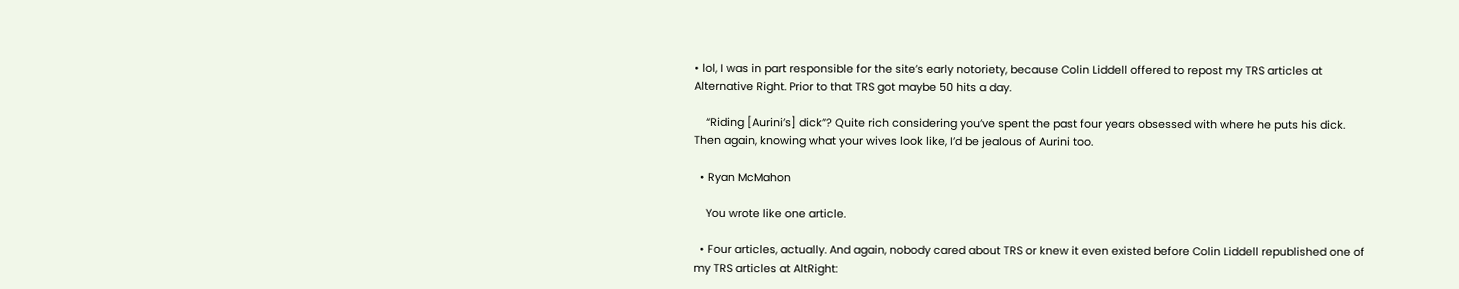• lol, I was in part responsible for the site’s early notoriety, because Colin Liddell offered to repost my TRS articles at Alternative Right. Prior to that TRS got maybe 50 hits a day.

    “Riding [Aurini’s] dick”? Quite rich considering you’ve spent the past four years obsessed with where he puts his dick. Then again, knowing what your wives look like, I’d be jealous of Aurini too.

  • Ryan McMahon

    You wrote like one article.

  • Four articles, actually. And again, nobody cared about TRS or knew it even existed before Colin Liddell republished one of my TRS articles at AltRight: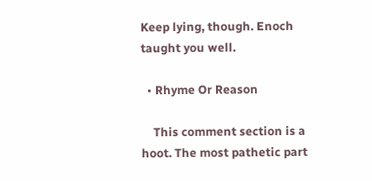Keep lying, though. Enoch taught you well.

  • Rhyme Or Reason

    This comment section is a hoot. The most pathetic part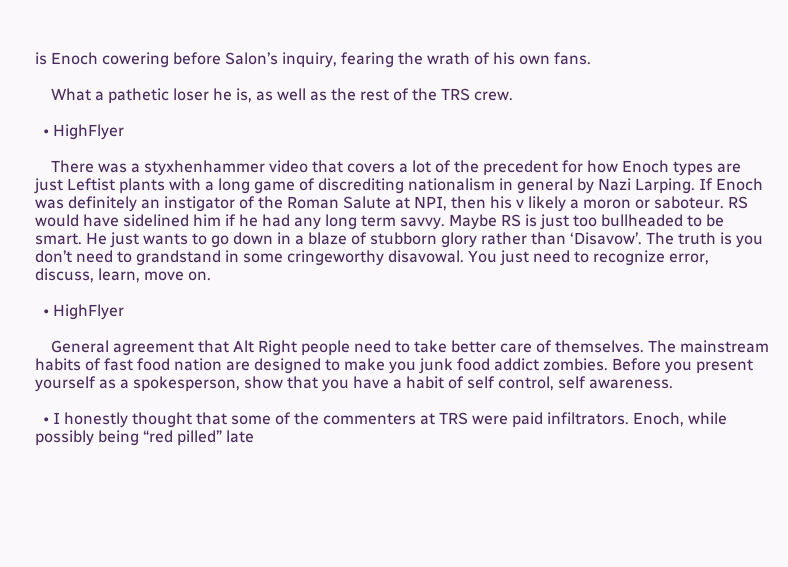is Enoch cowering before Salon’s inquiry, fearing the wrath of his own fans.

    What a pathetic loser he is, as well as the rest of the TRS crew.

  • HighFlyer

    There was a styxhenhammer video that covers a lot of the precedent for how Enoch types are just Leftist plants with a long game of discrediting nationalism in general by Nazi Larping. If Enoch was definitely an instigator of the Roman Salute at NPI, then his v likely a moron or saboteur. RS would have sidelined him if he had any long term savvy. Maybe RS is just too bullheaded to be smart. He just wants to go down in a blaze of stubborn glory rather than ‘Disavow’. The truth is you don’t need to grandstand in some cringeworthy disavowal. You just need to recognize error, discuss, learn, move on.

  • HighFlyer

    General agreement that Alt Right people need to take better care of themselves. The mainstream habits of fast food nation are designed to make you junk food addict zombies. Before you present yourself as a spokesperson, show that you have a habit of self control, self awareness.

  • I honestly thought that some of the commenters at TRS were paid infiltrators. Enoch, while possibly being “red pilled” late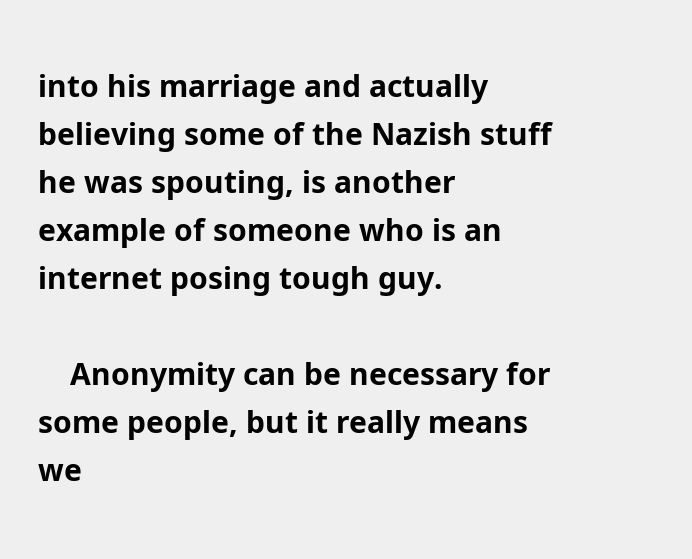into his marriage and actually believing some of the Nazish stuff he was spouting, is another example of someone who is an internet posing tough guy.

    Anonymity can be necessary for some people, but it really means we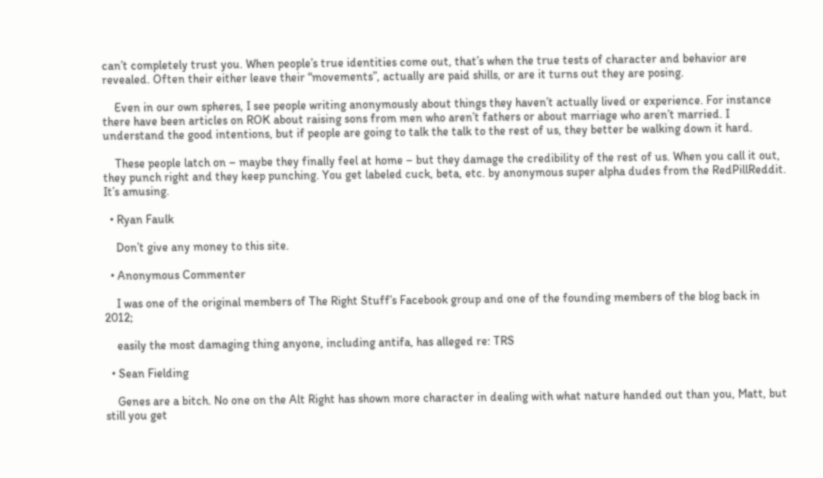can’t completely trust you. When people’s true identities come out, that’s when the true tests of character and behavior are revealed. Often their either leave their “movements”, actually are paid shills, or are it turns out they are posing.

    Even in our own spheres, I see people writing anonymously about things they haven’t actually lived or experience. For instance there have been articles on ROK about raising sons from men who aren’t fathers or about marriage who aren’t married. I understand the good intentions, but if people are going to talk the talk to the rest of us, they better be walking down it hard.

    These people latch on – maybe they finally feel at home – but they damage the credibility of the rest of us. When you call it out, they punch right and they keep punching. You get labeled cuck, beta, etc. by anonymous super alpha dudes from the RedPillReddit. It’s amusing.

  • Ryan Faulk

    Don’t give any money to this site.

  • Anonymous Commenter

    I was one of the original members of The Right Stuff’s Facebook group and one of the founding members of the blog back in 2012;

    easily the most damaging thing anyone, including antifa, has alleged re: TRS

  • Sean Fielding

    Genes are a bitch. No one on the Alt Right has shown more character in dealing with what nature handed out than you, Matt, but still you get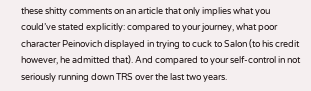these shitty comments on an article that only implies what you could’ve stated explicitly: compared to your journey, what poor character Peinovich displayed in trying to cuck to Salon (to his credit however, he admitted that). And compared to your self-control in not seriously running down TRS over the last two years.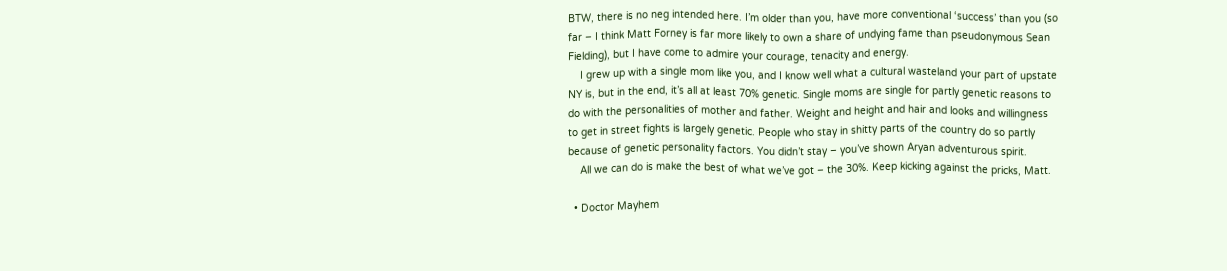BTW, there is no neg intended here. I’m older than you, have more conventional ‘success’ than you (so far – I think Matt Forney is far more likely to own a share of undying fame than pseudonymous Sean Fielding), but I have come to admire your courage, tenacity and energy.
    I grew up with a single mom like you, and I know well what a cultural wasteland your part of upstate NY is, but in the end, it’s all at least 70% genetic. Single moms are single for partly genetic reasons to do with the personalities of mother and father. Weight and height and hair and looks and willingness to get in street fights is largely genetic. People who stay in shitty parts of the country do so partly because of genetic personality factors. You didn’t stay – you’ve shown Aryan adventurous spirit.
    All we can do is make the best of what we’ve got – the 30%. Keep kicking against the pricks, Matt.

  • Doctor Mayhem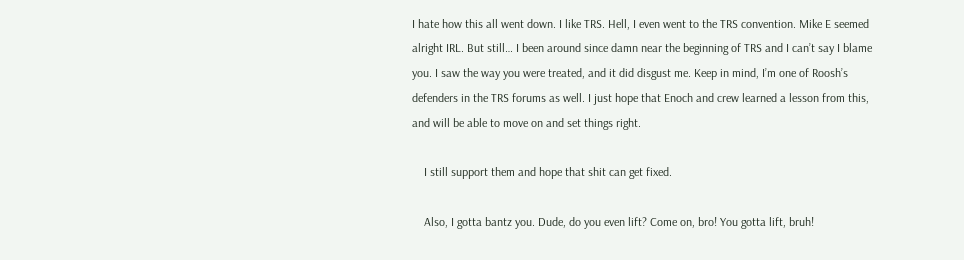I hate how this all went down. I like TRS. Hell, I even went to the TRS convention. Mike E seemed alright IRL. But still… I been around since damn near the beginning of TRS and I can’t say I blame you. I saw the way you were treated, and it did disgust me. Keep in mind, I’m one of Roosh’s defenders in the TRS forums as well. I just hope that Enoch and crew learned a lesson from this, and will be able to move on and set things right.

    I still support them and hope that shit can get fixed.

    Also, I gotta bantz you. Dude, do you even lift? Come on, bro! You gotta lift, bruh!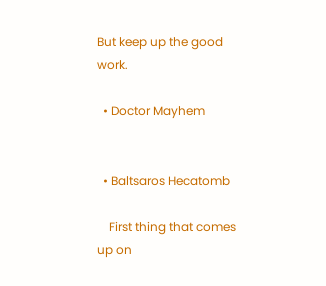But keep up the good work.

  • Doctor Mayhem


  • Baltsaros Hecatomb

    First thing that comes up on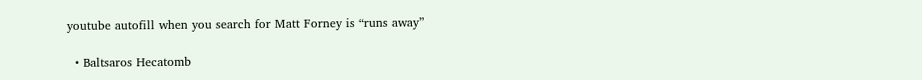youtube autofill when you search for Matt Forney is “runs away”

  • Baltsaros Hecatomb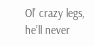Ol’ crazy legs, he’ll never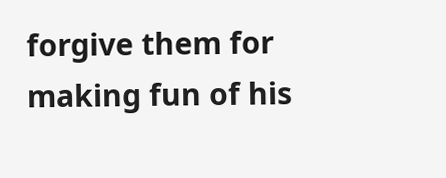forgive them for making fun of his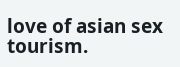love of asian sex tourism.